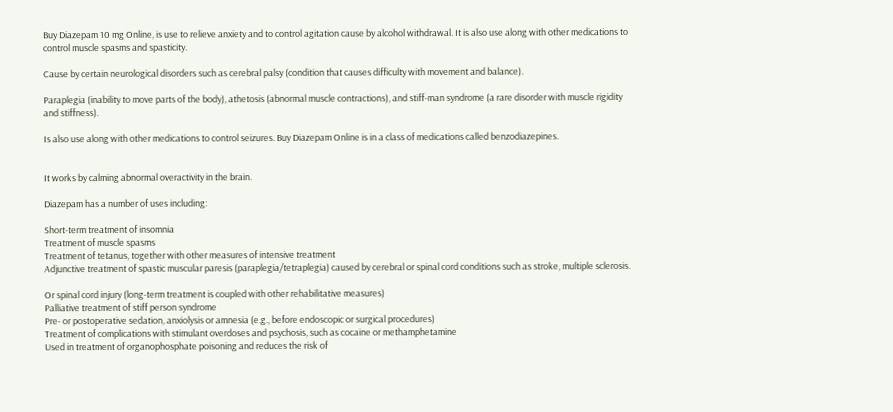Buy Diazepam 10 mg Online, is use to relieve anxiety and to control agitation cause by alcohol withdrawal. It is also use along with other medications to control muscle spasms and spasticity.

Cause by certain neurological disorders such as cerebral palsy (condition that causes difficulty with movement and balance).

Paraplegia (inability to move parts of the body), athetosis (abnormal muscle contractions), and stiff-man syndrome (a rare disorder with muscle rigidity and stiffness).

Is also use along with other medications to control seizures. Buy Diazepam Online is in a class of medications called benzodiazepines.


It works by calming abnormal overactivity in the brain.

Diazepam has a number of uses including:

Short-term treatment of insomnia
Treatment of muscle spasms
Treatment of tetanus, together with other measures of intensive treatment
Adjunctive treatment of spastic muscular paresis (paraplegia/tetraplegia) caused by cerebral or spinal cord conditions such as stroke, multiple sclerosis.

Or spinal cord injury (long-term treatment is coupled with other rehabilitative measures)
Palliative treatment of stiff person syndrome
Pre- or postoperative sedation, anxiolysis or amnesia (e.g., before endoscopic or surgical procedures)
Treatment of complications with stimulant overdoses and psychosis, such as cocaine or methamphetamine
Used in treatment of organophosphate poisoning and reduces the risk of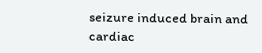seizure induced brain and cardiac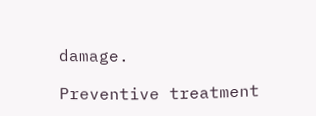damage.

Preventive treatment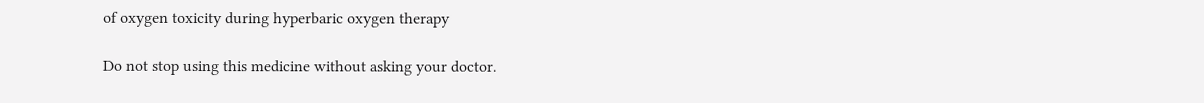of oxygen toxicity during hyperbaric oxygen therapy

Do not stop using this medicine without asking your doctor.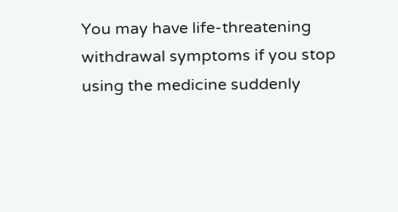You may have life-threatening withdrawal symptoms if you stop using the medicine suddenly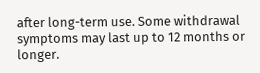after long-term use. Some withdrawal symptoms may last up to 12 months or longer.